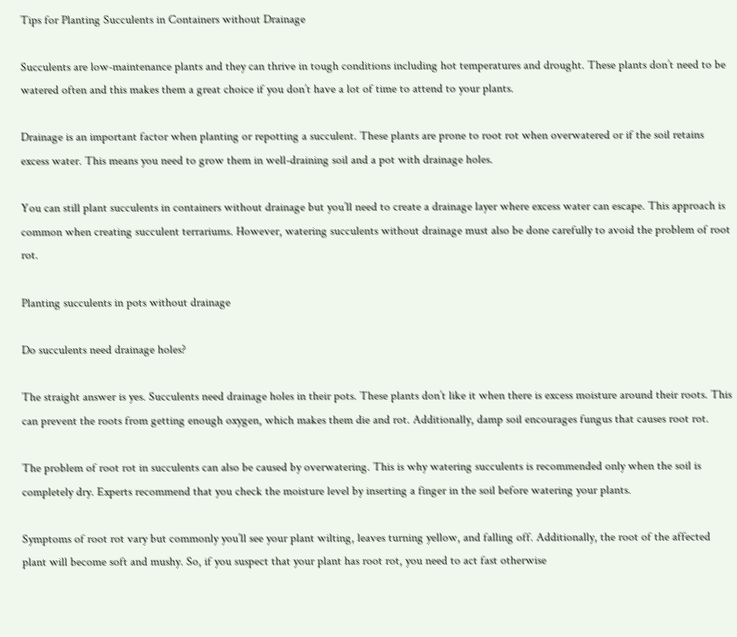Tips for Planting Succulents in Containers without Drainage

Succulents are low-maintenance plants and they can thrive in tough conditions including hot temperatures and drought. These plants don’t need to be watered often and this makes them a great choice if you don’t have a lot of time to attend to your plants.

Drainage is an important factor when planting or repotting a succulent. These plants are prone to root rot when overwatered or if the soil retains excess water. This means you need to grow them in well-draining soil and a pot with drainage holes.

You can still plant succulents in containers without drainage but you’ll need to create a drainage layer where excess water can escape. This approach is common when creating succulent terrariums. However, watering succulents without drainage must also be done carefully to avoid the problem of root rot.

Planting succulents in pots without drainage

Do succulents need drainage holes?

The straight answer is yes. Succulents need drainage holes in their pots. These plants don’t like it when there is excess moisture around their roots. This can prevent the roots from getting enough oxygen, which makes them die and rot. Additionally, damp soil encourages fungus that causes root rot.

The problem of root rot in succulents can also be caused by overwatering. This is why watering succulents is recommended only when the soil is completely dry. Experts recommend that you check the moisture level by inserting a finger in the soil before watering your plants.

Symptoms of root rot vary but commonly you’ll see your plant wilting, leaves turning yellow, and falling off. Additionally, the root of the affected plant will become soft and mushy. So, if you suspect that your plant has root rot, you need to act fast otherwise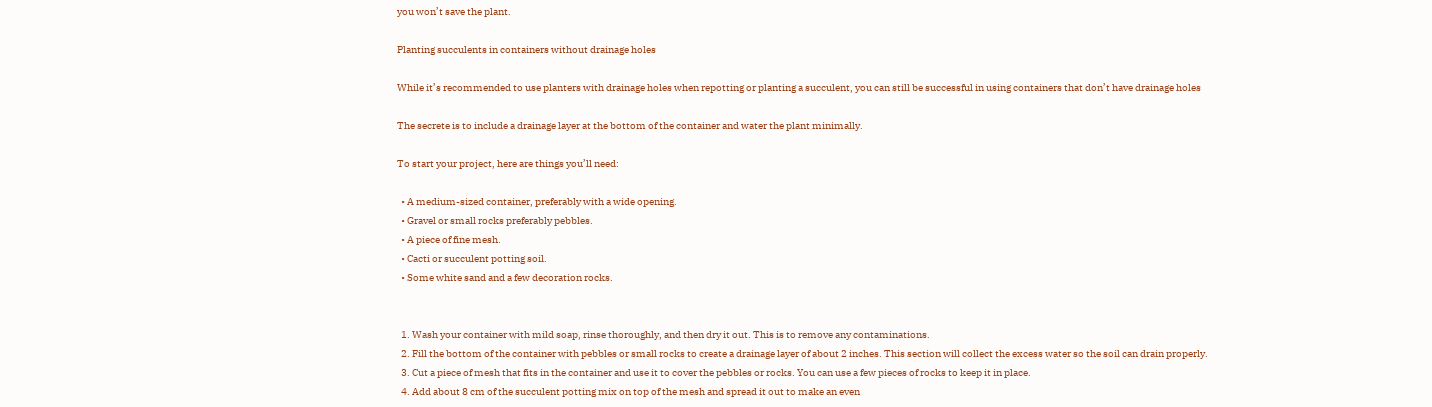you won’t save the plant.

Planting succulents in containers without drainage holes

While it’s recommended to use planters with drainage holes when repotting or planting a succulent, you can still be successful in using containers that don’t have drainage holes

The secrete is to include a drainage layer at the bottom of the container and water the plant minimally.

To start your project, here are things you’ll need:

  • A medium-sized container, preferably with a wide opening.
  • Gravel or small rocks preferably pebbles.
  • A piece of fine mesh.
  • Cacti or succulent potting soil.
  • Some white sand and a few decoration rocks.


  1. Wash your container with mild soap, rinse thoroughly, and then dry it out. This is to remove any contaminations.
  2. Fill the bottom of the container with pebbles or small rocks to create a drainage layer of about 2 inches. This section will collect the excess water so the soil can drain properly.
  3. Cut a piece of mesh that fits in the container and use it to cover the pebbles or rocks. You can use a few pieces of rocks to keep it in place.
  4. Add about 8 cm of the succulent potting mix on top of the mesh and spread it out to make an even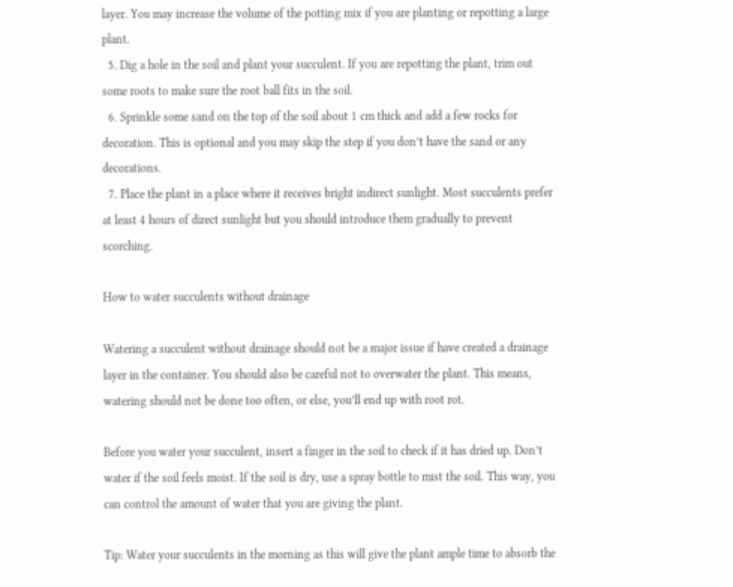layer. You may increase the volume of the potting mix if you are planting or repotting a large plant.
  5. Dig a hole in the soil and plant your succulent. If you are repotting the plant, trim out some roots to make sure the root ball fits in the soil.
  6. Sprinkle some sand on the top of the soil about 1 cm thick and add a few rocks for decoration. This is optional and you may skip the step if you don’t have the sand or any decorations.
  7. Place the plant in a place where it receives bright indirect sunlight. Most succulents prefer at least 4 hours of direct sunlight but you should introduce them gradually to prevent scorching.

How to water succulents without drainage

Watering a succulent without drainage should not be a major issue if have created a drainage layer in the container. You should also be careful not to overwater the plant. This means, watering should not be done too often, or else, you’ll end up with root rot.

Before you water your succulent, insert a finger in the soil to check if it has dried up. Don’t water if the soil feels moist. If the soil is dry, use a spray bottle to mist the soil. This way, you can control the amount of water that you are giving the plant.

Tip: Water your succulents in the morning as this will give the plant ample time to absorb the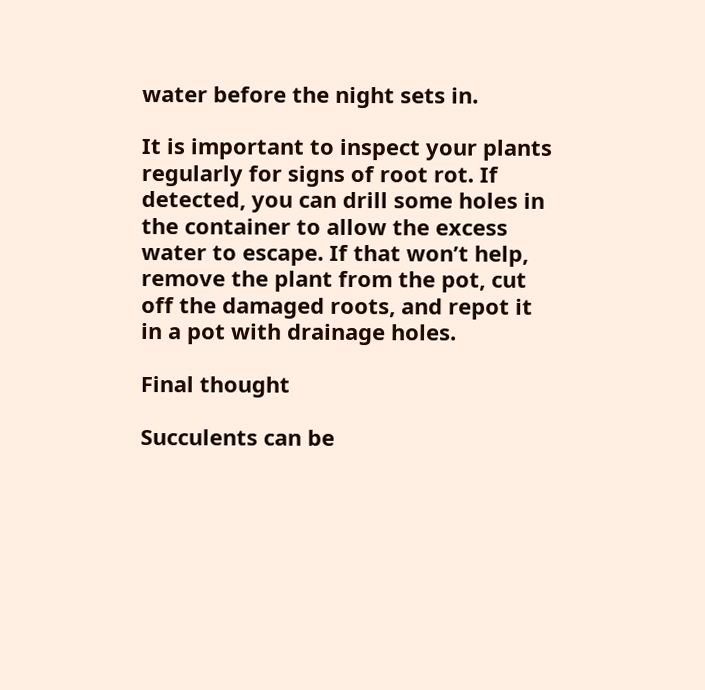water before the night sets in.

It is important to inspect your plants regularly for signs of root rot. If detected, you can drill some holes in the container to allow the excess water to escape. If that won’t help, remove the plant from the pot, cut off the damaged roots, and repot it in a pot with drainage holes.

Final thought

Succulents can be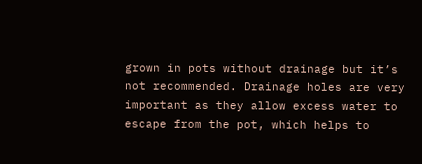grown in pots without drainage but it’s not recommended. Drainage holes are very important as they allow excess water to escape from the pot, which helps to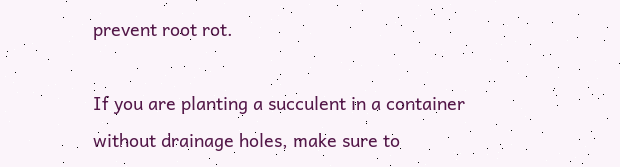prevent root rot.

If you are planting a succulent in a container without drainage holes, make sure to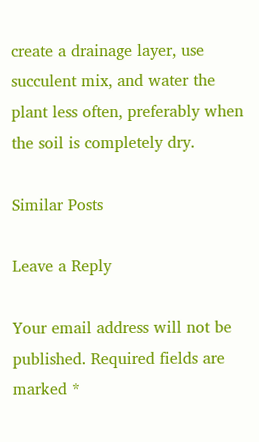create a drainage layer, use succulent mix, and water the plant less often, preferably when the soil is completely dry.

Similar Posts

Leave a Reply

Your email address will not be published. Required fields are marked *